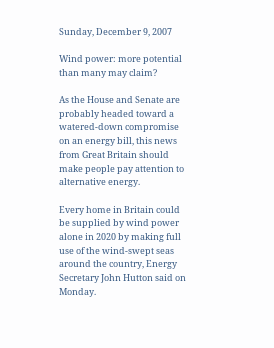Sunday, December 9, 2007

Wind power: more potential than many may claim?

As the House and Senate are probably headed toward a watered-down compromise on an energy bill, this news from Great Britain should make people pay attention to alternative energy.

Every home in Britain could be supplied by wind power alone in 2020 by making full use of the wind-swept seas around the country, Energy Secretary John Hutton said on Monday.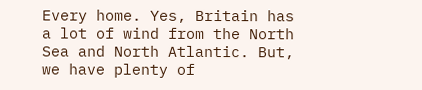Every home. Yes, Britain has a lot of wind from the North Sea and North Atlantic. But, we have plenty of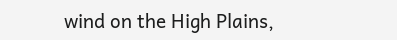wind on the High Plains,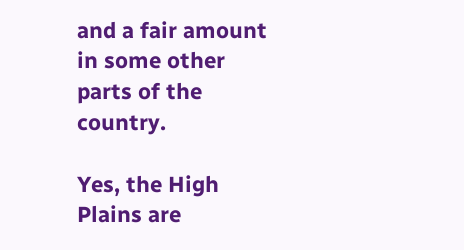and a fair amount in some other parts of the country.

Yes, the High Plains are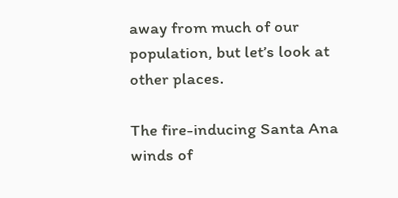away from much of our population, but let’s look at other places.

The fire-inducing Santa Ana winds of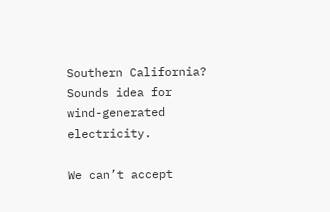Southern California? Sounds idea for wind-generated electricity.

We can’t accept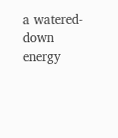a watered-down energy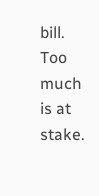bill. Too much is at stake.